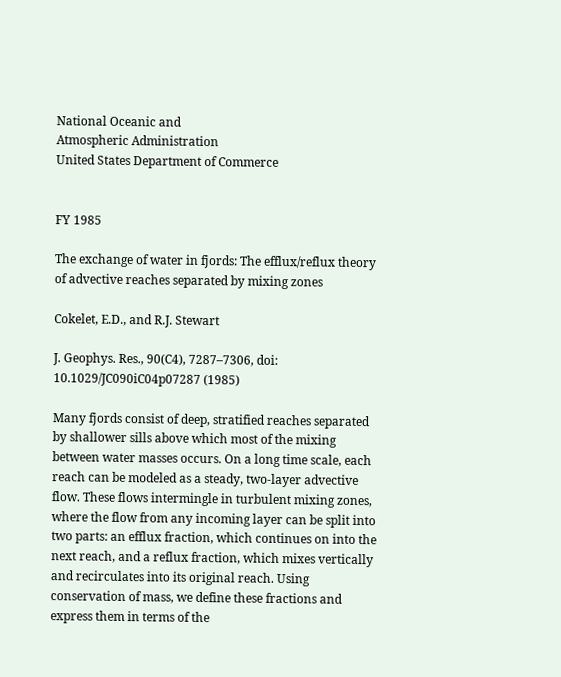National Oceanic and
Atmospheric Administration
United States Department of Commerce


FY 1985

The exchange of water in fjords: The efflux/reflux theory of advective reaches separated by mixing zones

Cokelet, E.D., and R.J. Stewart

J. Geophys. Res., 90(C4), 7287–7306, doi: 10.1029/JC090iC04p07287 (1985)

Many fjords consist of deep, stratified reaches separated by shallower sills above which most of the mixing between water masses occurs. On a long time scale, each reach can be modeled as a steady, two-layer advective flow. These flows intermingle in turbulent mixing zones, where the flow from any incoming layer can be split into two parts: an efflux fraction, which continues on into the next reach, and a reflux fraction, which mixes vertically and recirculates into its original reach. Using conservation of mass, we define these fractions and express them in terms of the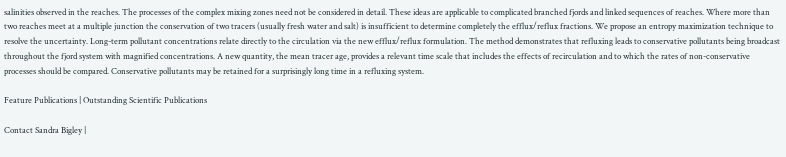salinities observed in the reaches. The processes of the complex mixing zones need not be considered in detail. These ideas are applicable to complicated branched fjords and linked sequences of reaches. Where more than two reaches meet at a multiple junction the conservation of two tracers (usually fresh water and salt) is insufficient to determine completely the efflux/reflux fractions. We propose an entropy maximization technique to resolve the uncertainty. Long-term pollutant concentrations relate directly to the circulation via the new efflux/reflux formulation. The method demonstrates that refluxing leads to conservative pollutants being broadcast throughout the fjord system with magnified concentrations. A new quantity, the mean tracer age, provides a relevant time scale that includes the effects of recirculation and to which the rates of non-conservative processes should be compared. Conservative pollutants may be retained for a surprisingly long time in a refluxing system.

Feature Publications | Outstanding Scientific Publications

Contact Sandra Bigley |